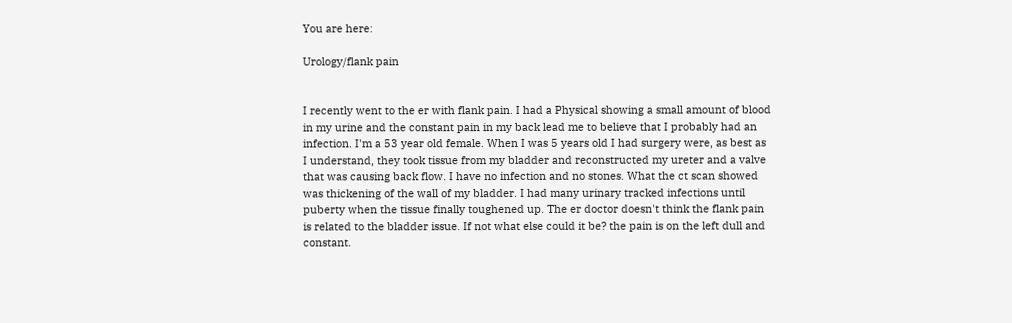You are here:

Urology/flank pain


I recently went to the er with flank pain. I had a Physical showing a small amount of blood in my urine and the constant pain in my back lead me to believe that I probably had an infection. I'm a 53 year old female. When I was 5 years old I had surgery were, as best as I understand, they took tissue from my bladder and reconstructed my ureter and a valve that was causing back flow. I have no infection and no stones. What the ct scan showed was thickening of the wall of my bladder. I had many urinary tracked infections until puberty when the tissue finally toughened up. The er doctor doesn't think the flank pain is related to the bladder issue. If not what else could it be? the pain is on the left dull and constant.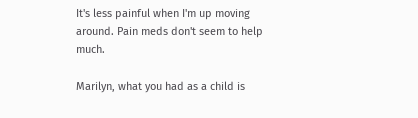It's less painful when I'm up moving around. Pain meds don't seem to help much.

Marilyn, what you had as a child is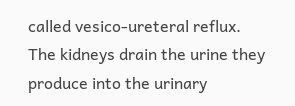called vesico-ureteral reflux.  The kidneys drain the urine they produce into the urinary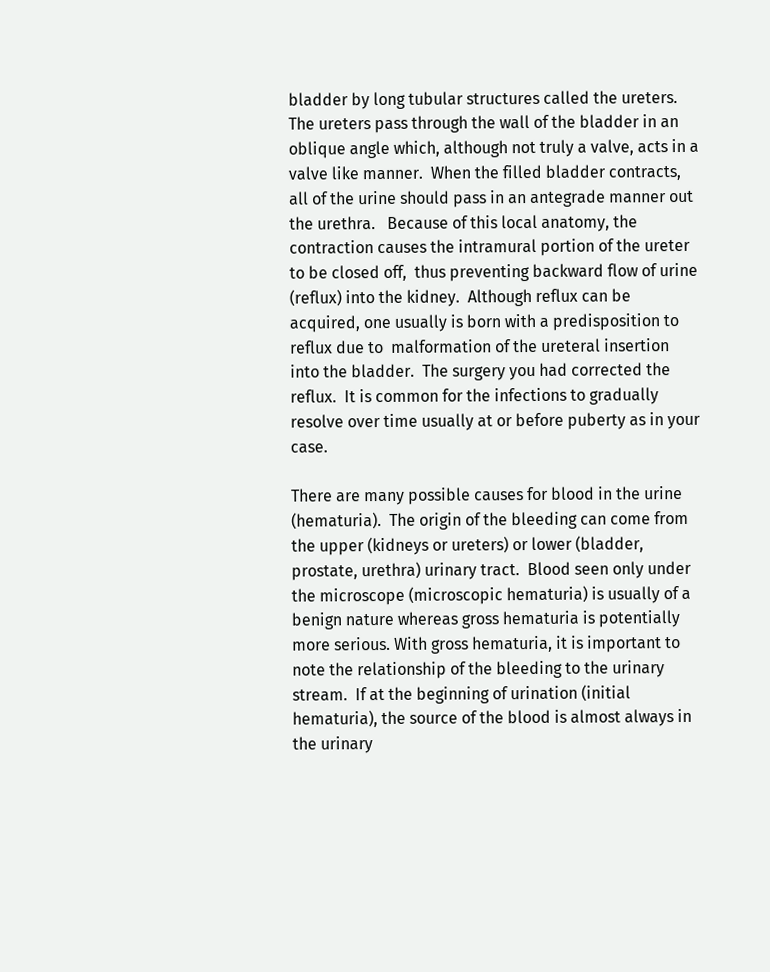bladder by long tubular structures called the ureters.  The ureters pass through the wall of the bladder in an oblique angle which, although not truly a valve, acts in a valve like manner.  When the filled bladder contracts, all of the urine should pass in an antegrade manner out the urethra.   Because of this local anatomy, the contraction causes the intramural portion of the ureter to be closed off,  thus preventing backward flow of urine (reflux) into the kidney.  Although reflux can be acquired, one usually is born with a predisposition to reflux due to  malformation of the ureteral insertion into the bladder.  The surgery you had corrected the reflux.  It is common for the infections to gradually resolve over time usually at or before puberty as in your case.

There are many possible causes for blood in the urine (hematuria).  The origin of the bleeding can come from the upper (kidneys or ureters) or lower (bladder, prostate, urethra) urinary tract.  Blood seen only under the microscope (microscopic hematuria) is usually of a benign nature whereas gross hematuria is potentially more serious. With gross hematuria, it is important to note the relationship of the bleeding to the urinary stream.  If at the beginning of urination (initial hematuria), the source of the blood is almost always in the urinary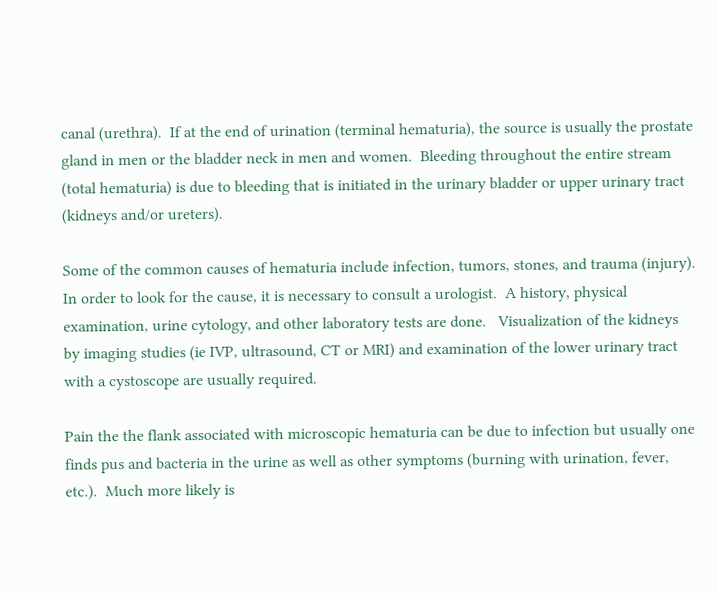canal (urethra).  If at the end of urination (terminal hematuria), the source is usually the prostate gland in men or the bladder neck in men and women.  Bleeding throughout the entire stream (total hematuria) is due to bleeding that is initiated in the urinary bladder or upper urinary tract (kidneys and/or ureters).

Some of the common causes of hematuria include infection, tumors, stones, and trauma (injury).  In order to look for the cause, it is necessary to consult a urologist.  A history, physical examination, urine cytology, and other laboratory tests are done.   Visualization of the kidneys by imaging studies (ie IVP, ultrasound, CT or MRI) and examination of the lower urinary tract with a cystoscope are usually required.

Pain the the flank associated with microscopic hematuria can be due to infection but usually one finds pus and bacteria in the urine as well as other symptoms (burning with urination, fever, etc.).  Much more likely is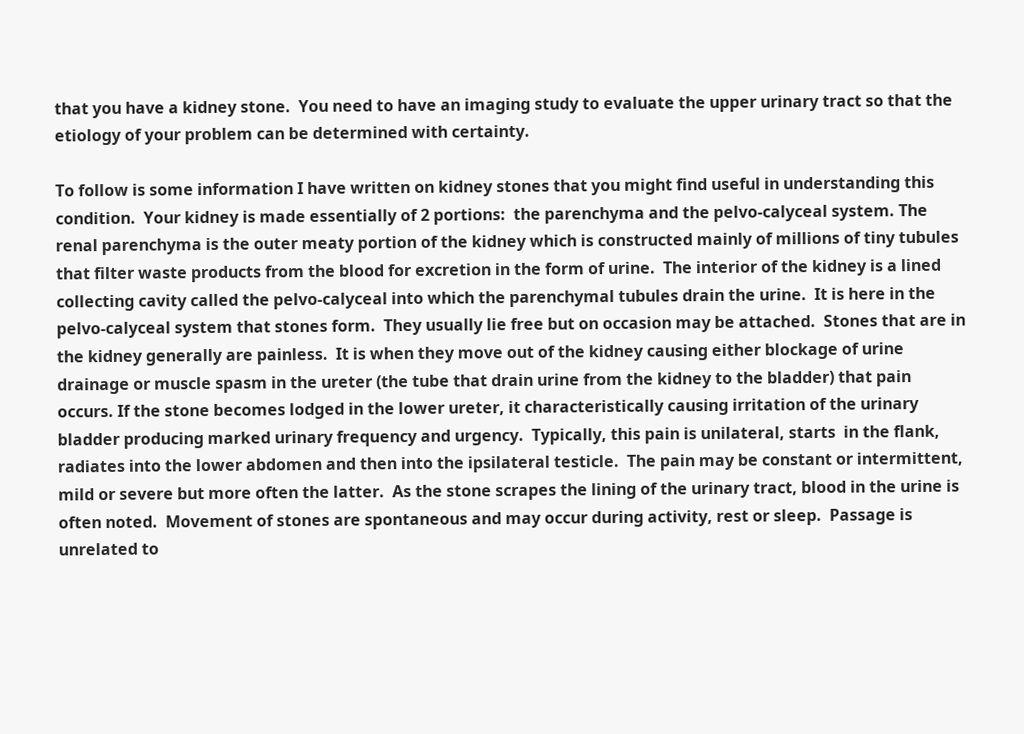that you have a kidney stone.  You need to have an imaging study to evaluate the upper urinary tract so that the etiology of your problem can be determined with certainty.

To follow is some information I have written on kidney stones that you might find useful in understanding this condition.  Your kidney is made essentially of 2 portions:  the parenchyma and the pelvo-calyceal system. The renal parenchyma is the outer meaty portion of the kidney which is constructed mainly of millions of tiny tubules that filter waste products from the blood for excretion in the form of urine.  The interior of the kidney is a lined collecting cavity called the pelvo-calyceal into which the parenchymal tubules drain the urine.  It is here in the pelvo-calyceal system that stones form.  They usually lie free but on occasion may be attached.  Stones that are in the kidney generally are painless.  It is when they move out of the kidney causing either blockage of urine drainage or muscle spasm in the ureter (the tube that drain urine from the kidney to the bladder) that pain occurs. If the stone becomes lodged in the lower ureter, it characteristically causing irritation of the urinary bladder producing marked urinary frequency and urgency.  Typically, this pain is unilateral, starts  in the flank, radiates into the lower abdomen and then into the ipsilateral testicle.  The pain may be constant or intermittent, mild or severe but more often the latter.  As the stone scrapes the lining of the urinary tract, blood in the urine is often noted.  Movement of stones are spontaneous and may occur during activity, rest or sleep.  Passage is unrelated to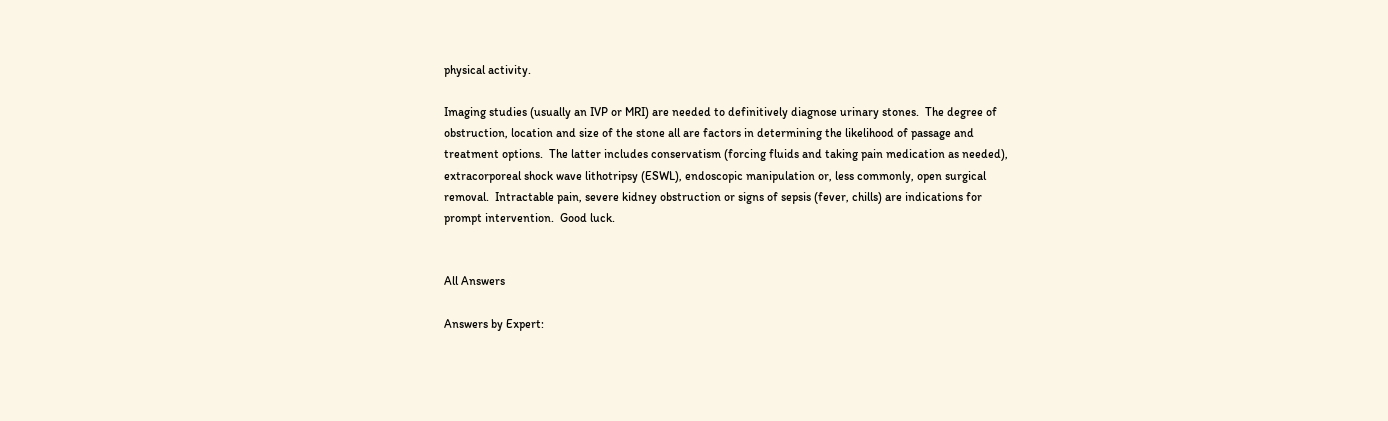physical activity.

Imaging studies (usually an IVP or MRI) are needed to definitively diagnose urinary stones.  The degree of obstruction, location and size of the stone all are factors in determining the likelihood of passage and treatment options.  The latter includes conservatism (forcing fluids and taking pain medication as needed), extracorporeal shock wave lithotripsy (ESWL), endoscopic manipulation or, less commonly, open surgical removal.  Intractable pain, severe kidney obstruction or signs of sepsis (fever, chills) are indications for prompt intervention.  Good luck.


All Answers

Answers by Expert: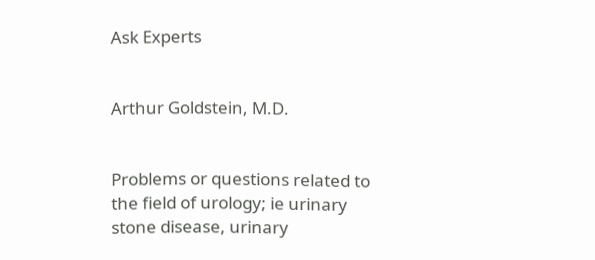Ask Experts


Arthur Goldstein, M.D.


Problems or questions related to the field of urology; ie urinary stone disease, urinary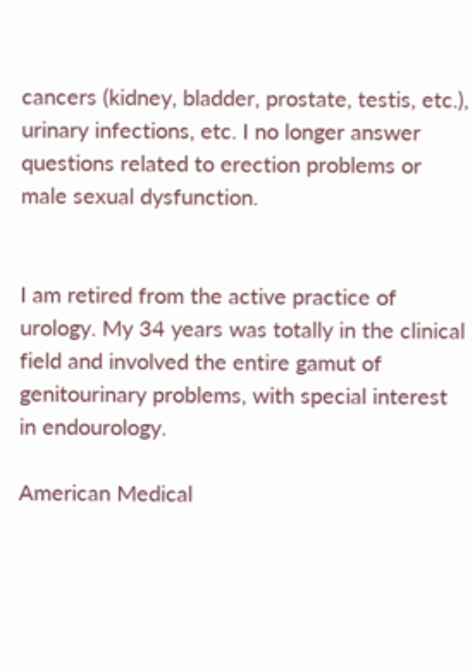cancers (kidney, bladder, prostate, testis, etc.), urinary infections, etc. I no longer answer questions related to erection problems or male sexual dysfunction.


I am retired from the active practice of urology. My 34 years was totally in the clinical field and involved the entire gamut of genitourinary problems, with special interest in endourology.

American Medical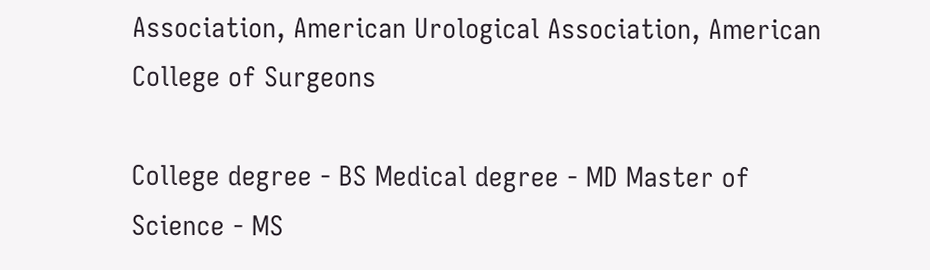Association, American Urological Association, American College of Surgeons

College degree - BS Medical degree - MD Master of Science - MS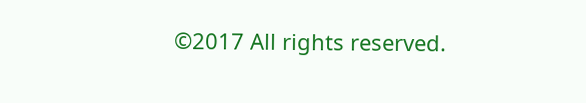©2017 All rights reserved.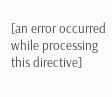[an error occurred while processing this directive]